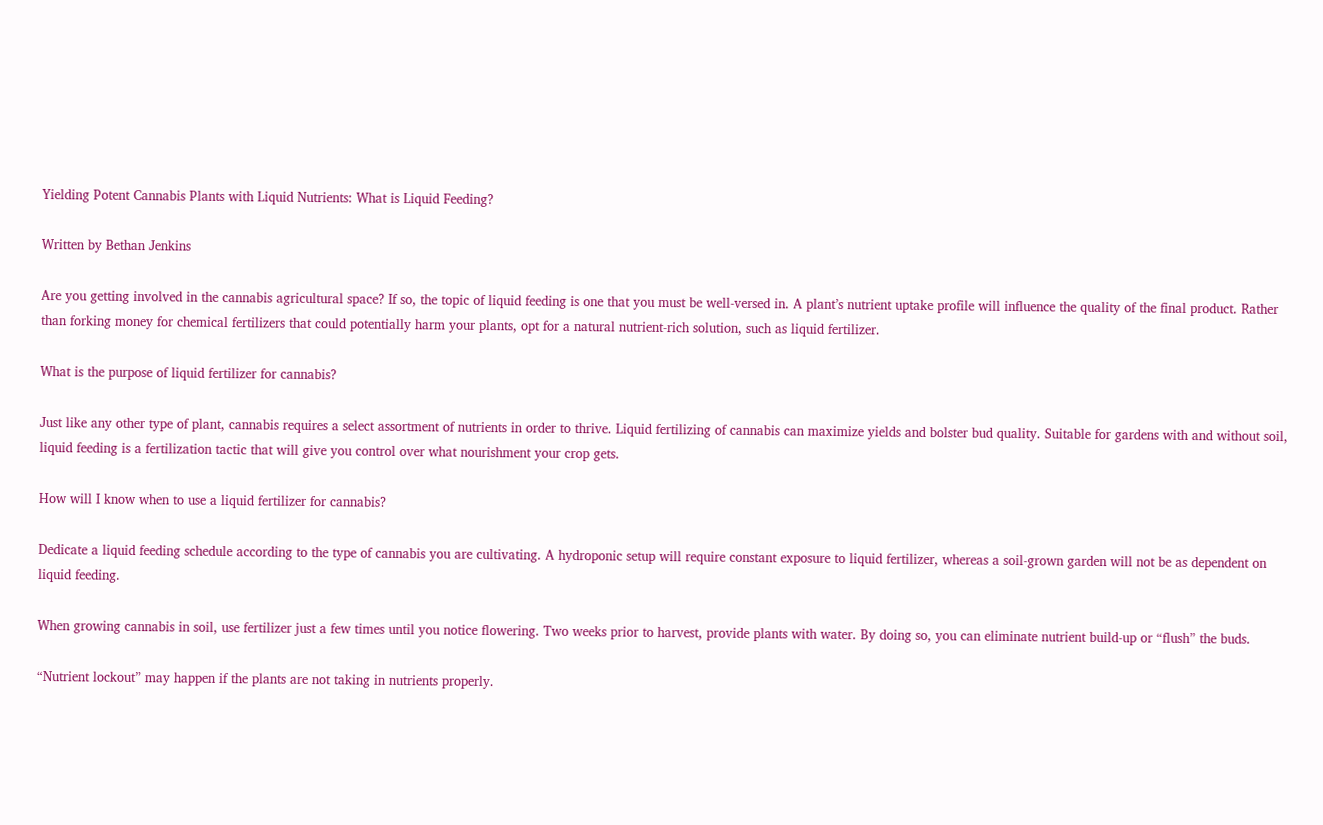Yielding Potent Cannabis Plants with Liquid Nutrients: What is Liquid Feeding?

Written by Bethan Jenkins

Are you getting involved in the cannabis agricultural space? If so, the topic of liquid feeding is one that you must be well-versed in. A plant’s nutrient uptake profile will influence the quality of the final product. Rather than forking money for chemical fertilizers that could potentially harm your plants, opt for a natural nutrient-rich solution, such as liquid fertilizer.

What is the purpose of liquid fertilizer for cannabis?

Just like any other type of plant, cannabis requires a select assortment of nutrients in order to thrive. Liquid fertilizing of cannabis can maximize yields and bolster bud quality. Suitable for gardens with and without soil, liquid feeding is a fertilization tactic that will give you control over what nourishment your crop gets.

How will I know when to use a liquid fertilizer for cannabis?

Dedicate a liquid feeding schedule according to the type of cannabis you are cultivating. A hydroponic setup will require constant exposure to liquid fertilizer, whereas a soil-grown garden will not be as dependent on liquid feeding.

When growing cannabis in soil, use fertilizer just a few times until you notice flowering. Two weeks prior to harvest, provide plants with water. By doing so, you can eliminate nutrient build-up or “flush” the buds.

“Nutrient lockout” may happen if the plants are not taking in nutrients properly.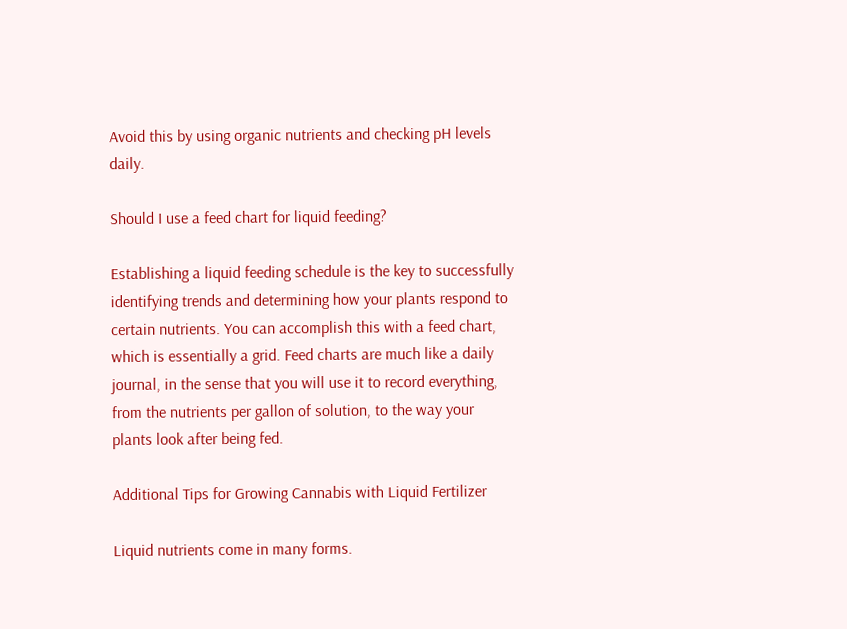Avoid this by using organic nutrients and checking pH levels daily.

Should I use a feed chart for liquid feeding?

Establishing a liquid feeding schedule is the key to successfully identifying trends and determining how your plants respond to certain nutrients. You can accomplish this with a feed chart, which is essentially a grid. Feed charts are much like a daily journal, in the sense that you will use it to record everything, from the nutrients per gallon of solution, to the way your plants look after being fed.

Additional Tips for Growing Cannabis with Liquid Fertilizer

Liquid nutrients come in many forms.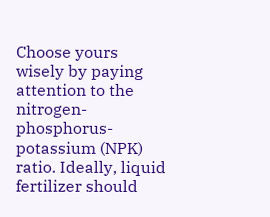Choose yours wisely by paying attention to the nitrogen-phosphorus-potassium (NPK) ratio. Ideally, liquid fertilizer should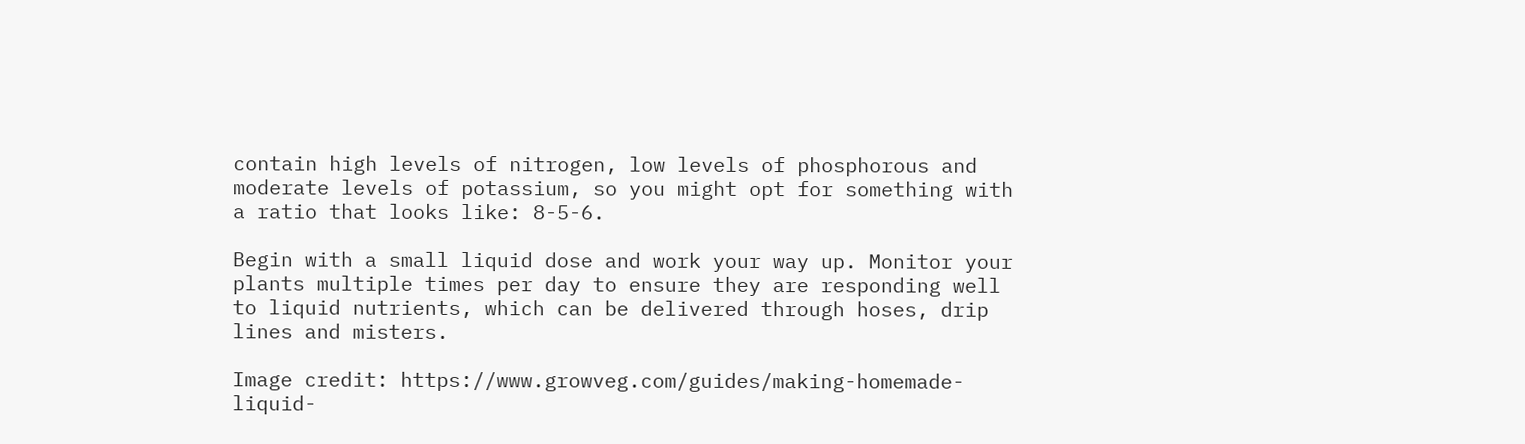contain high levels of nitrogen, low levels of phosphorous and moderate levels of potassium, so you might opt for something with a ratio that looks like: 8-5-6.

Begin with a small liquid dose and work your way up. Monitor your plants multiple times per day to ensure they are responding well to liquid nutrients, which can be delivered through hoses, drip lines and misters.

Image credit: https://www.growveg.com/guides/making-homemade-liquid-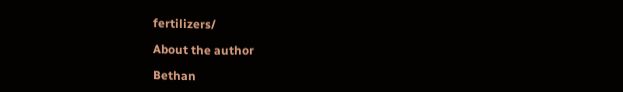fertilizers/

About the author

Bethan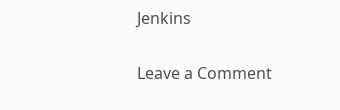Jenkins

Leave a Comment